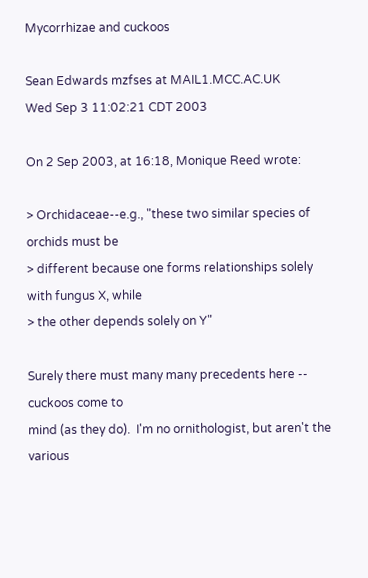Mycorrhizae and cuckoos

Sean Edwards mzfses at MAIL1.MCC.AC.UK
Wed Sep 3 11:02:21 CDT 2003

On 2 Sep 2003, at 16:18, Monique Reed wrote:

> Orchidaceae--e.g., "these two similar species of orchids must be
> different because one forms relationships solely with fungus X, while
> the other depends solely on Y"

Surely there must many many precedents here -- cuckoos come to
mind (as they do).  I'm no ornithologist, but aren't the various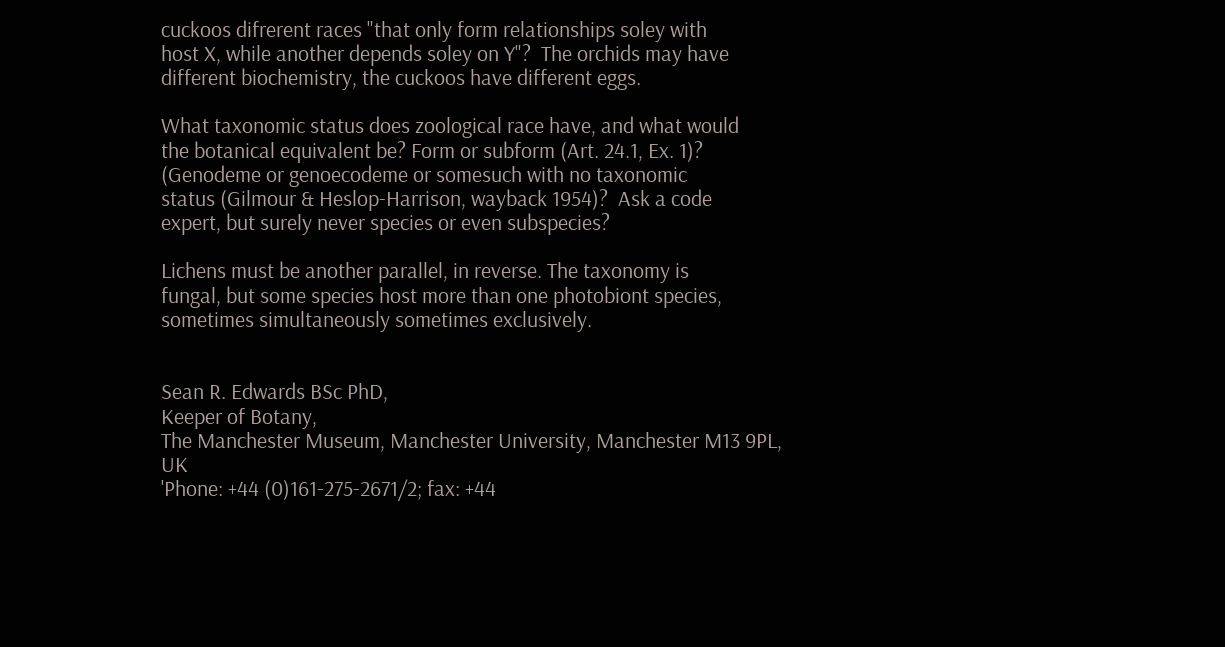cuckoos difrerent races "that only form relationships soley with
host X, while another depends soley on Y"?  The orchids may have
different biochemistry, the cuckoos have different eggs.

What taxonomic status does zoological race have, and what would
the botanical equivalent be? Form or subform (Art. 24.1, Ex. 1)?
(Genodeme or genoecodeme or somesuch with no taxonomic
status (Gilmour & Heslop-Harrison, wayback 1954)?  Ask a code
expert, but surely never species or even subspecies?

Lichens must be another parallel, in reverse. The taxonomy is
fungal, but some species host more than one photobiont species,
sometimes simultaneously sometimes exclusively.


Sean R. Edwards BSc PhD,
Keeper of Botany,
The Manchester Museum, Manchester University, Manchester M13 9PL, UK
'Phone: +44 (0)161-275-2671/2; fax: +44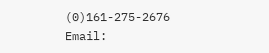(0)161-275-2676
Email: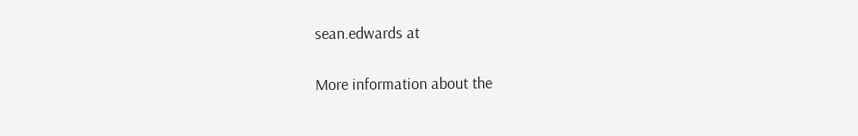sean.edwards at

More information about the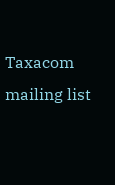Taxacom mailing list